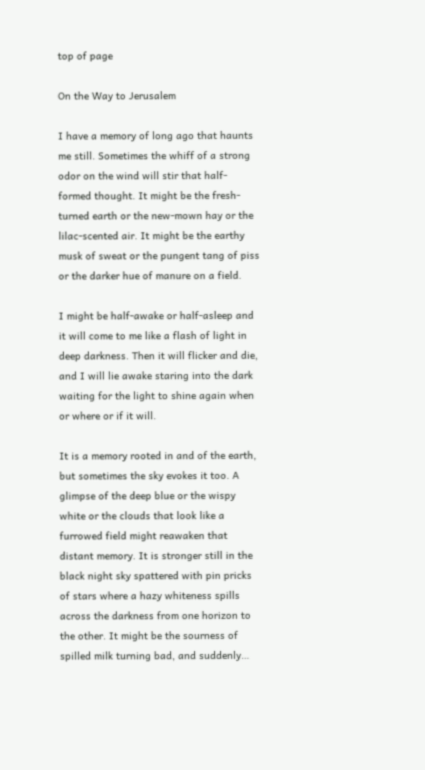top of page

On the Way to Jerusalem

I have a memory of long ago that haunts me still. Sometimes the whiff of a strong odor on the wind will stir that half-formed thought. It might be the fresh-turned earth or the new-mown hay or the lilac-scented air. It might be the earthy musk of sweat or the pungent tang of piss or the darker hue of manure on a field.

I might be half-awake or half-asleep and it will come to me like a flash of light in deep darkness. Then it will flicker and die, and I will lie awake staring into the dark waiting for the light to shine again when or where or if it will.

It is a memory rooted in and of the earth, but sometimes the sky evokes it too. A glimpse of the deep blue or the wispy white or the clouds that look like a furrowed field might reawaken that distant memory. It is stronger still in the black night sky spattered with pin pricks of stars where a hazy whiteness spills across the darkness from one horizon to the other. It might be the sourness of spilled milk turning bad, and suddenly…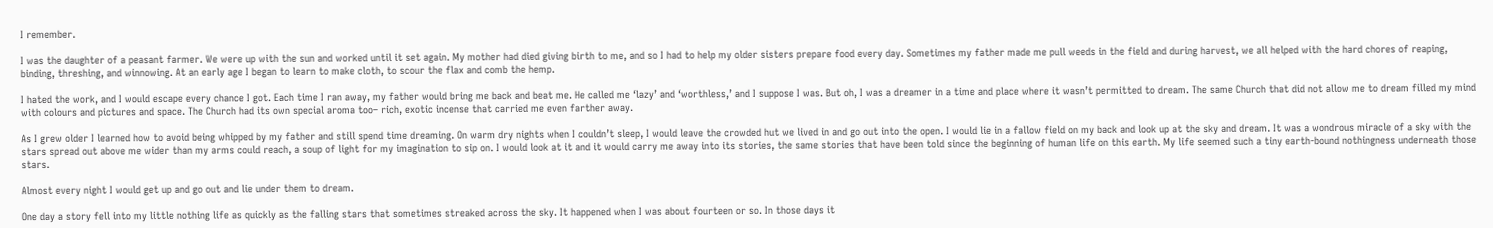I remember.

I was the daughter of a peasant farmer. We were up with the sun and worked until it set again. My mother had died giving birth to me, and so I had to help my older sisters prepare food every day. Sometimes my father made me pull weeds in the field and during harvest, we all helped with the hard chores of reaping, binding, threshing, and winnowing. At an early age I began to learn to make cloth, to scour the flax and comb the hemp.

I hated the work, and I would escape every chance I got. Each time I ran away, my father would bring me back and beat me. He called me ‘lazy’ and ‘worthless,’ and I suppose I was. But oh, I was a dreamer in a time and place where it wasn’t permitted to dream. The same Church that did not allow me to dream filled my mind with colours and pictures and space. The Church had its own special aroma too– rich, exotic incense that carried me even farther away.

As I grew older I learned how to avoid being whipped by my father and still spend time dreaming. On warm dry nights when I couldn’t sleep, I would leave the crowded hut we lived in and go out into the open. I would lie in a fallow field on my back and look up at the sky and dream. It was a wondrous miracle of a sky with the stars spread out above me wider than my arms could reach, a soup of light for my imagination to sip on. I would look at it and it would carry me away into its stories, the same stories that have been told since the beginning of human life on this earth. My life seemed such a tiny earth-bound nothingness underneath those stars.

Almost every night I would get up and go out and lie under them to dream.

One day a story fell into my little nothing life as quickly as the falling stars that sometimes streaked across the sky. It happened when I was about fourteen or so. In those days it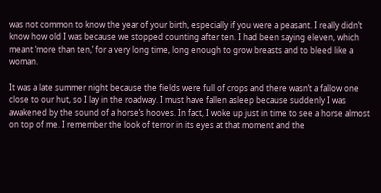was not common to know the year of your birth, especially if you were a peasant. I really didn’t know how old I was because we stopped counting after ten. I had been saying eleven, which meant ‘more than ten,’ for a very long time, long enough to grow breasts and to bleed like a woman.

It was a late summer night because the fields were full of crops and there wasn’t a fallow one close to our hut, so I lay in the roadway. I must have fallen asleep because suddenly I was awakened by the sound of a horse’s hooves. In fact, I woke up just in time to see a horse almost on top of me. I remember the look of terror in its eyes at that moment and the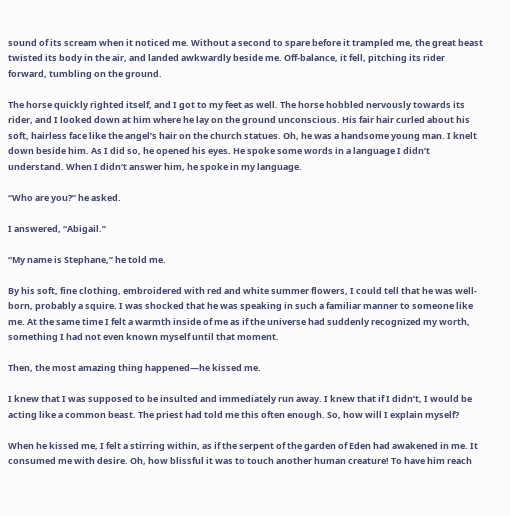sound of its scream when it noticed me. Without a second to spare before it trampled me, the great beast twisted its body in the air, and landed awkwardly beside me. Off-balance, it fell, pitching its rider forward, tumbling on the ground.

The horse quickly righted itself, and I got to my feet as well. The horse hobbled nervously towards its rider, and I looked down at him where he lay on the ground unconscious. His fair hair curled about his soft, hairless face like the angel’s hair on the church statues. Oh, he was a handsome young man. I knelt down beside him. As I did so, he opened his eyes. He spoke some words in a language I didn’t understand. When I didn’t answer him, he spoke in my language.

“Who are you?” he asked.

I answered, “Abigail.”

“My name is Stephane,” he told me.

By his soft, fine clothing, embroidered with red and white summer flowers, I could tell that he was well-born, probably a squire. I was shocked that he was speaking in such a familiar manner to someone like me. At the same time I felt a warmth inside of me as if the universe had suddenly recognized my worth, something I had not even known myself until that moment.

Then, the most amazing thing happened—he kissed me.

I knew that I was supposed to be insulted and immediately run away. I knew that if I didn’t, I would be acting like a common beast. The priest had told me this often enough. So, how will I explain myself?

When he kissed me, I felt a stirring within, as if the serpent of the garden of Eden had awakened in me. It consumed me with desire. Oh, how blissful it was to touch another human creature! To have him reach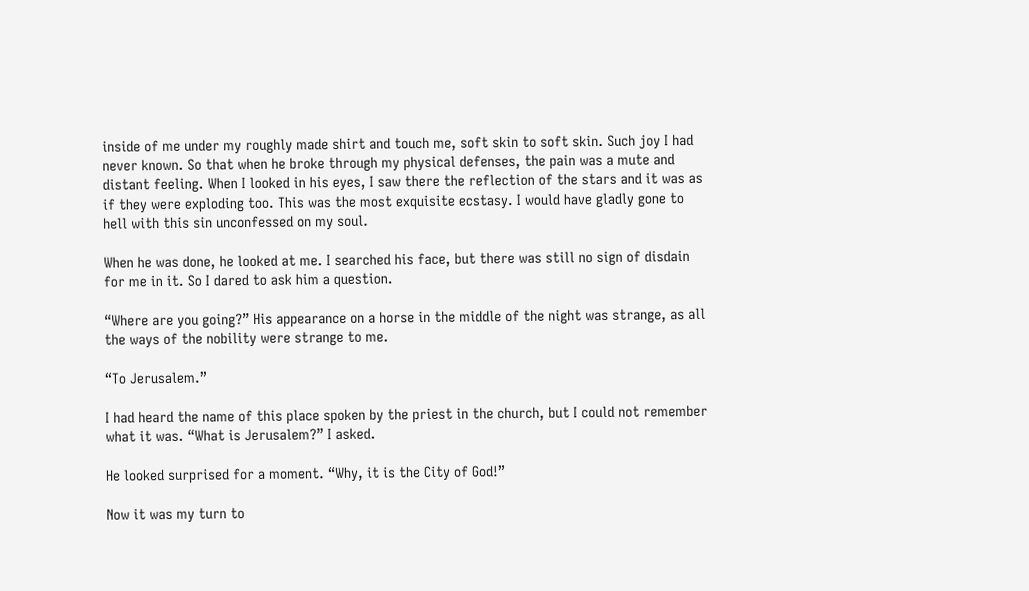inside of me under my roughly made shirt and touch me, soft skin to soft skin. Such joy I had never known. So that when he broke through my physical defenses, the pain was a mute and distant feeling. When I looked in his eyes, I saw there the reflection of the stars and it was as if they were exploding too. This was the most exquisite ecstasy. I would have gladly gone to hell with this sin unconfessed on my soul.

When he was done, he looked at me. I searched his face, but there was still no sign of disdain for me in it. So I dared to ask him a question.

“Where are you going?” His appearance on a horse in the middle of the night was strange, as all the ways of the nobility were strange to me.

“To Jerusalem.”

I had heard the name of this place spoken by the priest in the church, but I could not remember what it was. “What is Jerusalem?” I asked.

He looked surprised for a moment. “Why, it is the City of God!”

Now it was my turn to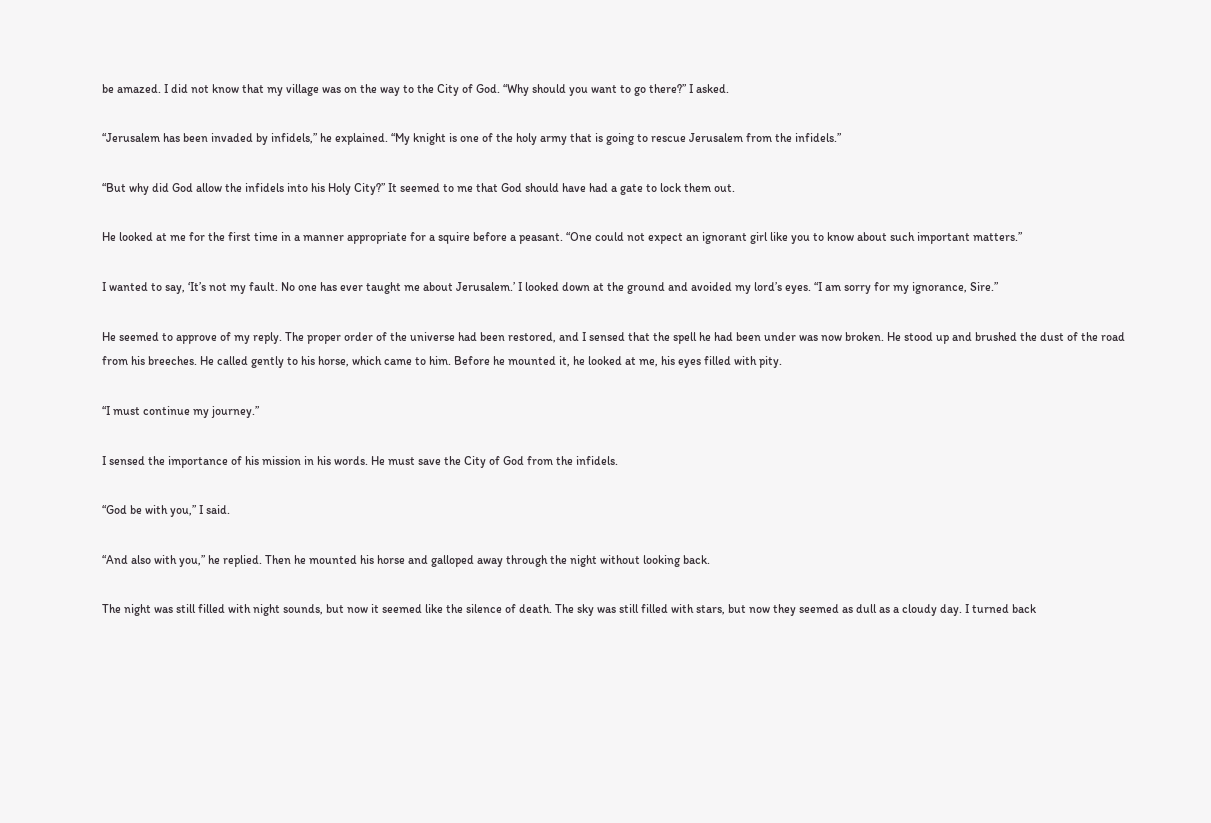be amazed. I did not know that my village was on the way to the City of God. “Why should you want to go there?” I asked.

“Jerusalem has been invaded by infidels,” he explained. “My knight is one of the holy army that is going to rescue Jerusalem from the infidels.”

“But why did God allow the infidels into his Holy City?” It seemed to me that God should have had a gate to lock them out.

He looked at me for the first time in a manner appropriate for a squire before a peasant. “One could not expect an ignorant girl like you to know about such important matters.”

I wanted to say, ‘It’s not my fault. No one has ever taught me about Jerusalem.’ I looked down at the ground and avoided my lord’s eyes. “I am sorry for my ignorance, Sire.”

He seemed to approve of my reply. The proper order of the universe had been restored, and I sensed that the spell he had been under was now broken. He stood up and brushed the dust of the road from his breeches. He called gently to his horse, which came to him. Before he mounted it, he looked at me, his eyes filled with pity.

“I must continue my journey.”

I sensed the importance of his mission in his words. He must save the City of God from the infidels.

“God be with you,” I said.

“And also with you,” he replied. Then he mounted his horse and galloped away through the night without looking back.

The night was still filled with night sounds, but now it seemed like the silence of death. The sky was still filled with stars, but now they seemed as dull as a cloudy day. I turned back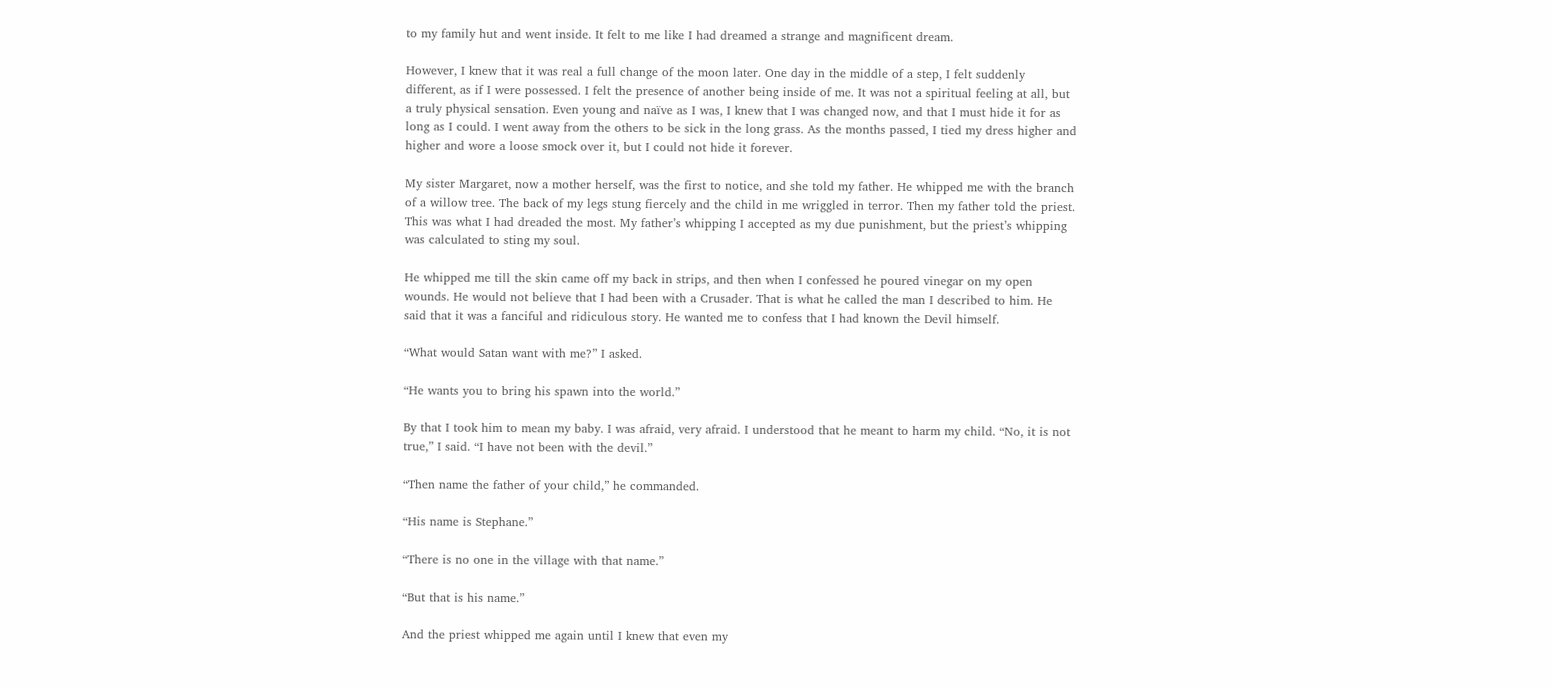to my family hut and went inside. It felt to me like I had dreamed a strange and magnificent dream.

However, I knew that it was real a full change of the moon later. One day in the middle of a step, I felt suddenly different, as if I were possessed. I felt the presence of another being inside of me. It was not a spiritual feeling at all, but a truly physical sensation. Even young and naïve as I was, I knew that I was changed now, and that I must hide it for as long as I could. I went away from the others to be sick in the long grass. As the months passed, I tied my dress higher and higher and wore a loose smock over it, but I could not hide it forever.

My sister Margaret, now a mother herself, was the first to notice, and she told my father. He whipped me with the branch of a willow tree. The back of my legs stung fiercely and the child in me wriggled in terror. Then my father told the priest. This was what I had dreaded the most. My father’s whipping I accepted as my due punishment, but the priest’s whipping was calculated to sting my soul.

He whipped me till the skin came off my back in strips, and then when I confessed he poured vinegar on my open wounds. He would not believe that I had been with a Crusader. That is what he called the man I described to him. He said that it was a fanciful and ridiculous story. He wanted me to confess that I had known the Devil himself.

“What would Satan want with me?” I asked.

“He wants you to bring his spawn into the world.”

By that I took him to mean my baby. I was afraid, very afraid. I understood that he meant to harm my child. “No, it is not true,” I said. “I have not been with the devil.”

“Then name the father of your child,” he commanded.

“His name is Stephane.”

“There is no one in the village with that name.”

“But that is his name.”

And the priest whipped me again until I knew that even my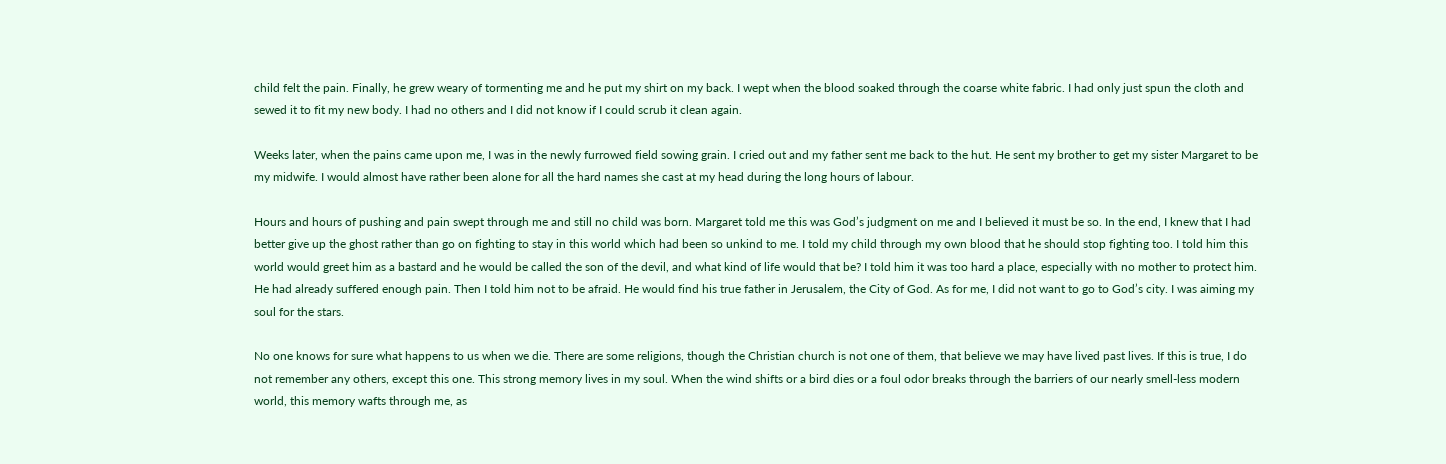child felt the pain. Finally, he grew weary of tormenting me and he put my shirt on my back. I wept when the blood soaked through the coarse white fabric. I had only just spun the cloth and sewed it to fit my new body. I had no others and I did not know if I could scrub it clean again.

Weeks later, when the pains came upon me, I was in the newly furrowed field sowing grain. I cried out and my father sent me back to the hut. He sent my brother to get my sister Margaret to be my midwife. I would almost have rather been alone for all the hard names she cast at my head during the long hours of labour.

Hours and hours of pushing and pain swept through me and still no child was born. Margaret told me this was God’s judgment on me and I believed it must be so. In the end, I knew that I had better give up the ghost rather than go on fighting to stay in this world which had been so unkind to me. I told my child through my own blood that he should stop fighting too. I told him this world would greet him as a bastard and he would be called the son of the devil, and what kind of life would that be? I told him it was too hard a place, especially with no mother to protect him. He had already suffered enough pain. Then I told him not to be afraid. He would find his true father in Jerusalem, the City of God. As for me, I did not want to go to God’s city. I was aiming my soul for the stars.

No one knows for sure what happens to us when we die. There are some religions, though the Christian church is not one of them, that believe we may have lived past lives. If this is true, I do not remember any others, except this one. This strong memory lives in my soul. When the wind shifts or a bird dies or a foul odor breaks through the barriers of our nearly smell-less modern world, this memory wafts through me, as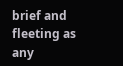brief and fleeting as any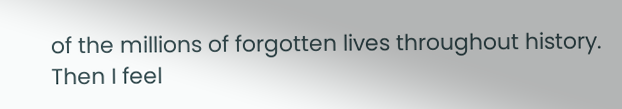of the millions of forgotten lives throughout history. Then I feel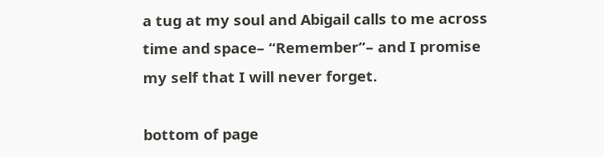a tug at my soul and Abigail calls to me across time and space– “Remember”– and I promise my self that I will never forget.

bottom of page